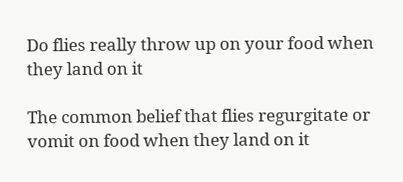Do flies really throw up on your food when they land on it

The common belief that flies regurgitate or vomit on food when they land on it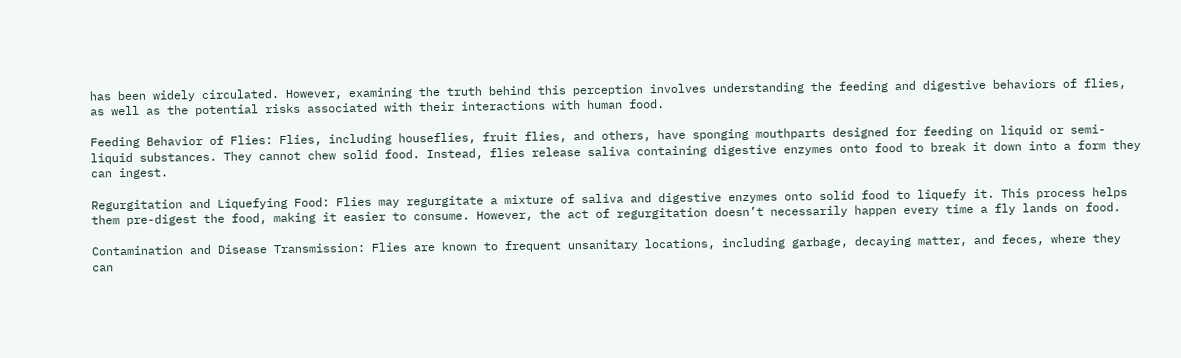has been widely circulated. However, examining the truth behind this perception involves understanding the feeding and digestive behaviors of flies, as well as the potential risks associated with their interactions with human food.

Feeding Behavior of Flies: Flies, including houseflies, fruit flies, and others, have sponging mouthparts designed for feeding on liquid or semi-liquid substances. They cannot chew solid food. Instead, flies release saliva containing digestive enzymes onto food to break it down into a form they can ingest.

Regurgitation and Liquefying Food: Flies may regurgitate a mixture of saliva and digestive enzymes onto solid food to liquefy it. This process helps them pre-digest the food, making it easier to consume. However, the act of regurgitation doesn’t necessarily happen every time a fly lands on food.

Contamination and Disease Transmission: Flies are known to frequent unsanitary locations, including garbage, decaying matter, and feces, where they can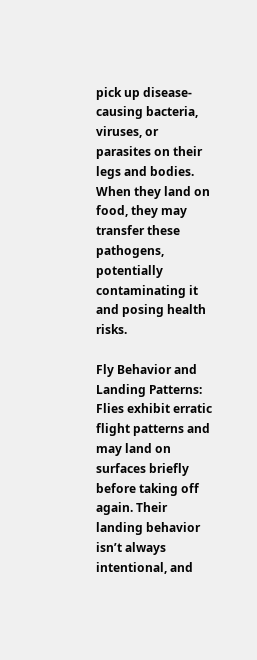pick up disease-causing bacteria, viruses, or parasites on their legs and bodies. When they land on food, they may transfer these pathogens, potentially contaminating it and posing health risks.

Fly Behavior and Landing Patterns: Flies exhibit erratic flight patterns and may land on surfaces briefly before taking off again. Their landing behavior isn’t always intentional, and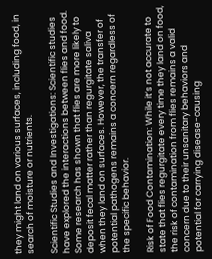they might land on various surfaces, including food, in search of moisture or nutrients.

Scientific Studies and Investigations: Scientific studies have explored the interactions between flies and food. Some research has shown that flies are more likely to deposit fecal matter rather than regurgitate saliva when they land on surfaces. However, the transfer of potential pathogens remains a concern regardless of the specific behavior.

Risk of Food Contamination: While it’s not accurate to state that flies regurgitate every time they land on food, the risk of contamination from flies remains a valid concern due to their unsanitary behaviors and potential for carrying disease-causing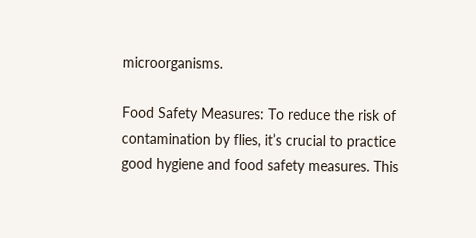microorganisms.

Food Safety Measures: To reduce the risk of contamination by flies, it’s crucial to practice good hygiene and food safety measures. This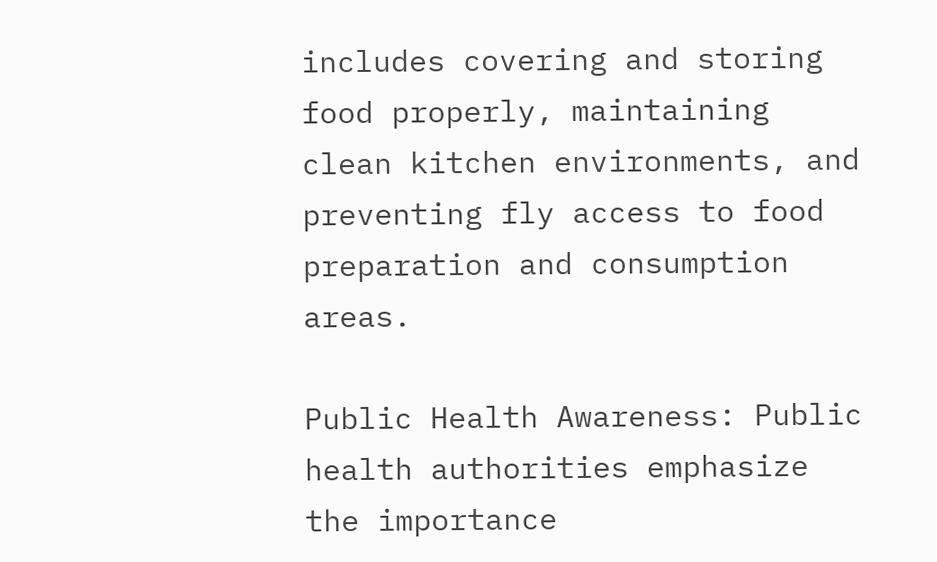includes covering and storing food properly, maintaining clean kitchen environments, and preventing fly access to food preparation and consumption areas.

Public Health Awareness: Public health authorities emphasize the importance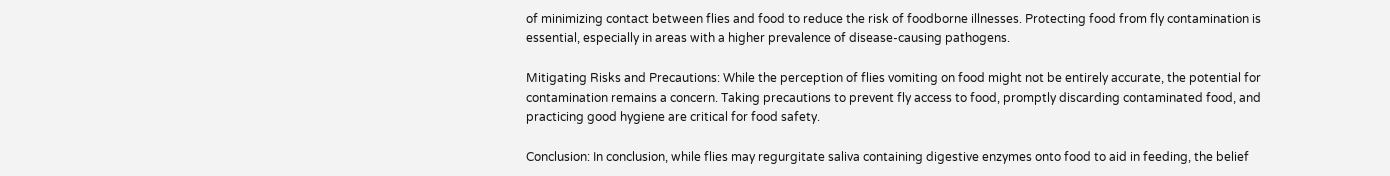of minimizing contact between flies and food to reduce the risk of foodborne illnesses. Protecting food from fly contamination is essential, especially in areas with a higher prevalence of disease-causing pathogens.

Mitigating Risks and Precautions: While the perception of flies vomiting on food might not be entirely accurate, the potential for contamination remains a concern. Taking precautions to prevent fly access to food, promptly discarding contaminated food, and practicing good hygiene are critical for food safety.

Conclusion: In conclusion, while flies may regurgitate saliva containing digestive enzymes onto food to aid in feeding, the belief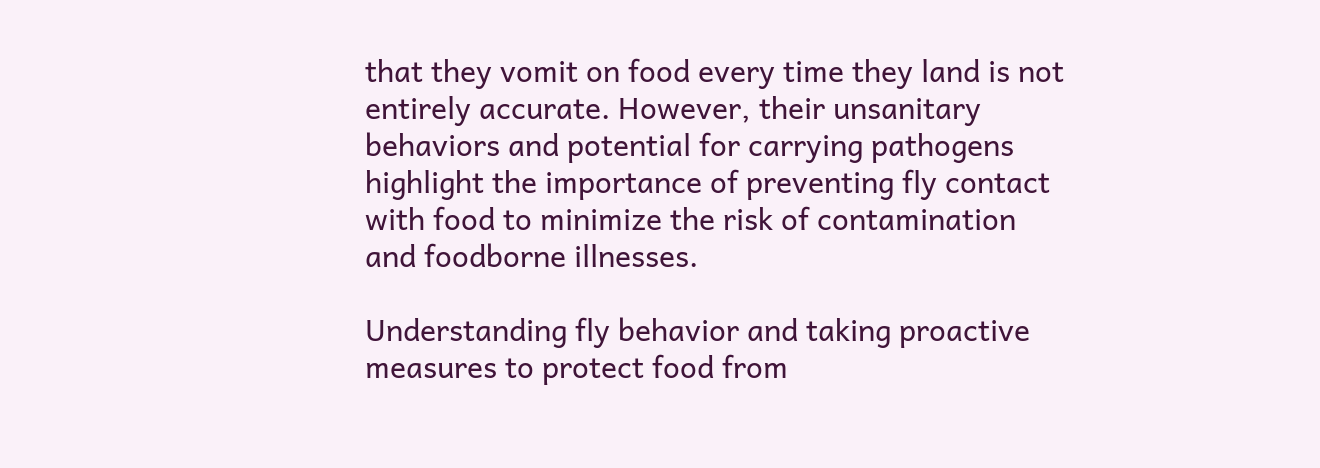that they vomit on food every time they land is not entirely accurate. However, their unsanitary behaviors and potential for carrying pathogens highlight the importance of preventing fly contact with food to minimize the risk of contamination and foodborne illnesses.

Understanding fly behavior and taking proactive measures to protect food from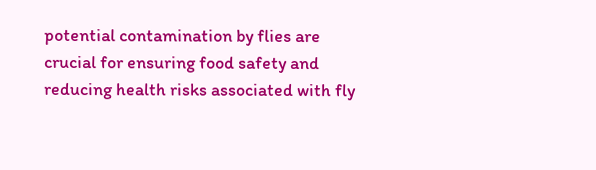potential contamination by flies are crucial for ensuring food safety and reducing health risks associated with fly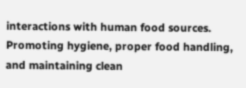interactions with human food sources. Promoting hygiene, proper food handling, and maintaining clean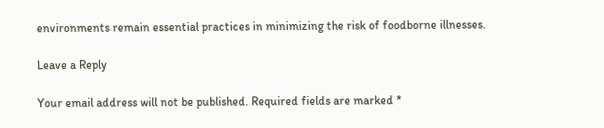environments remain essential practices in minimizing the risk of foodborne illnesses.

Leave a Reply

Your email address will not be published. Required fields are marked *